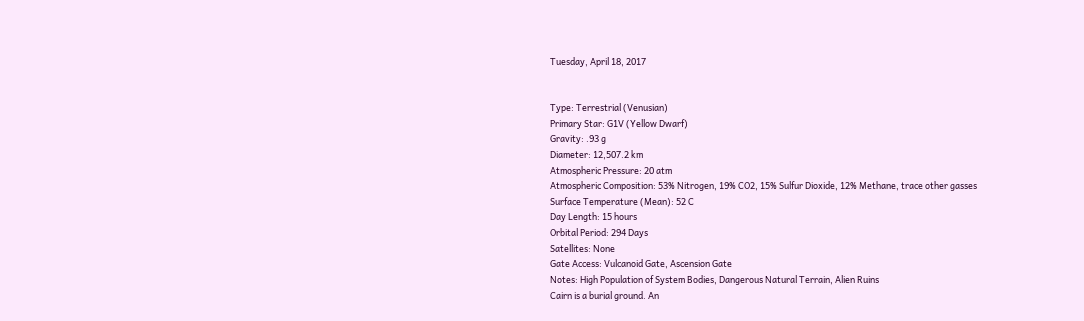Tuesday, April 18, 2017


Type: Terrestrial (Venusian)
Primary Star: G1V (Yellow Dwarf)
Gravity: .93 g
Diameter: 12,507.2 km
Atmospheric Pressure: 20 atm
Atmospheric Composition: 53% Nitrogen, 19% CO2, 15% Sulfur Dioxide, 12% Methane, trace other gasses
Surface Temperature (Mean): 52 C
Day Length: 15 hours
Orbital Period: 294 Days
Satellites: None
Gate Access: Vulcanoid Gate, Ascension Gate
Notes: High Population of System Bodies, Dangerous Natural Terrain, Alien Ruins
Cairn is a burial ground. An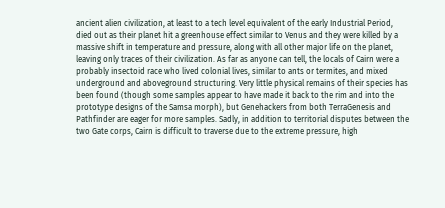ancient alien civilization, at least to a tech level equivalent of the early Industrial Period, died out as their planet hit a greenhouse effect similar to Venus and they were killed by a massive shift in temperature and pressure, along with all other major life on the planet, leaving only traces of their civilization. As far as anyone can tell, the locals of Cairn were a probably insectoid race who lived colonial lives, similar to ants or termites, and mixed underground and aboveground structuring. Very little physical remains of their species has been found (though some samples appear to have made it back to the rim and into the prototype designs of the Samsa morph), but Genehackers from both TerraGenesis and Pathfinder are eager for more samples. Sadly, in addition to territorial disputes between the two Gate corps, Cairn is difficult to traverse due to the extreme pressure, high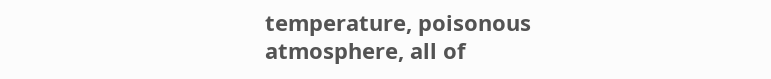temperature, poisonous atmosphere, all of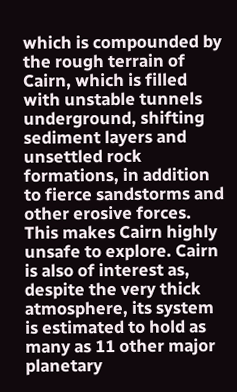which is compounded by the rough terrain of Cairn, which is filled with unstable tunnels underground, shifting sediment layers and unsettled rock formations, in addition to fierce sandstorms and other erosive forces. This makes Cairn highly unsafe to explore. Cairn is also of interest as, despite the very thick atmosphere, its system is estimated to hold as many as 11 other major planetary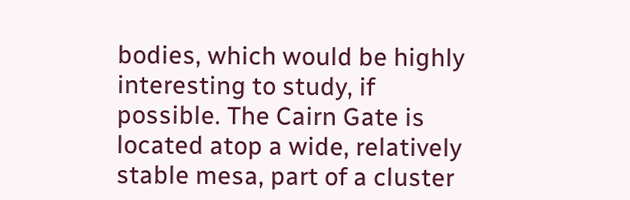bodies, which would be highly interesting to study, if possible. The Cairn Gate is located atop a wide, relatively stable mesa, part of a cluster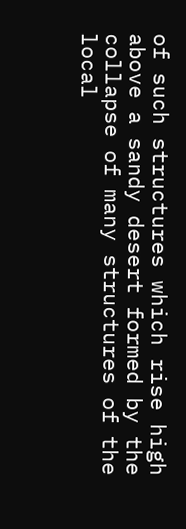of such structures which rise high above a sandy desert formed by the collapse of many structures of the local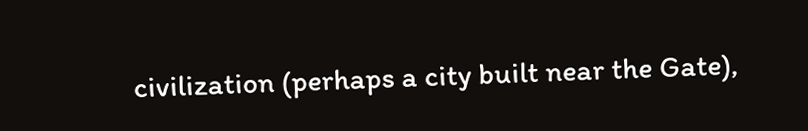civilization (perhaps a city built near the Gate),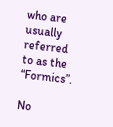who are usually referred to as the “Formics”.

No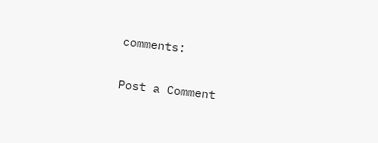comments:

Post a Comment